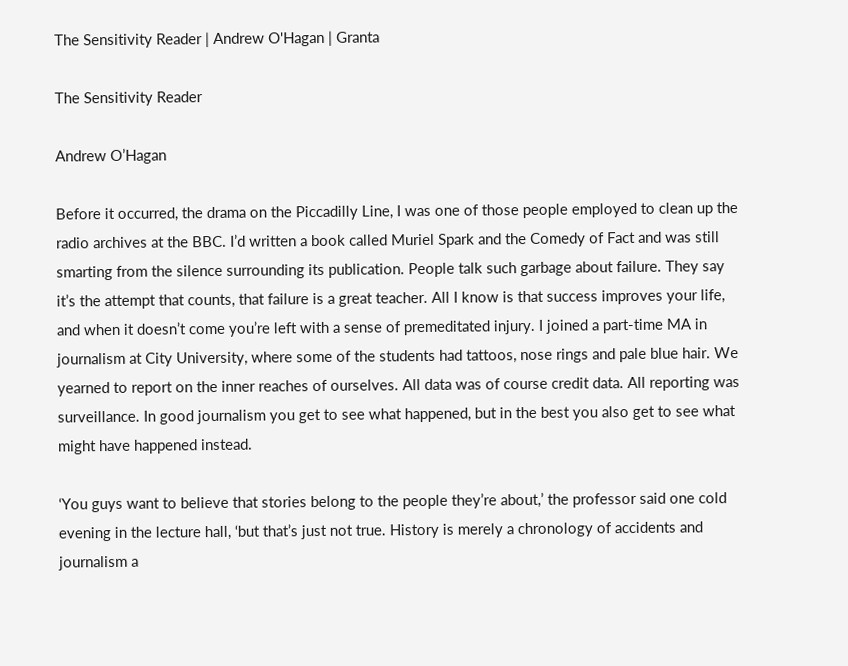The Sensitivity Reader | Andrew O'Hagan | Granta

The Sensitivity Reader

Andrew O’Hagan

Before it occurred, the drama on the Piccadilly Line, I was one of those people employed to clean up the radio archives at the BBC. I’d written a book called Muriel Spark and the Comedy of Fact and was still smarting from the silence surrounding its publication. People talk such garbage about failure. They say it’s the attempt that counts, that failure is a great teacher. All I know is that success improves your life, and when it doesn’t come you’re left with a sense of premeditated injury. I joined a part-time MA in journalism at City University, where some of the students had tattoos, nose rings and pale blue hair. We yearned to report on the inner reaches of ourselves. All data was of course credit data. All reporting was surveillance. In good journalism you get to see what happened, but in the best you also get to see what might have happened instead.

‘You guys want to believe that stories belong to the people they’re about,’ the professor said one cold evening in the lecture hall, ‘but that’s just not true. History is merely a chronology of accidents and journalism a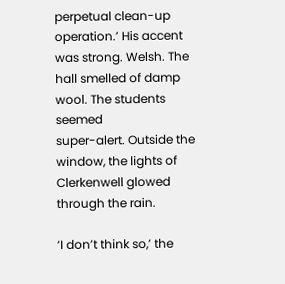perpetual clean-up operation.’ His accent was strong. Welsh. The hall smelled of damp wool. The students seemed
super-alert. Outside the window, the lights of Clerkenwell glowed through the rain.

‘I don’t think so,’ the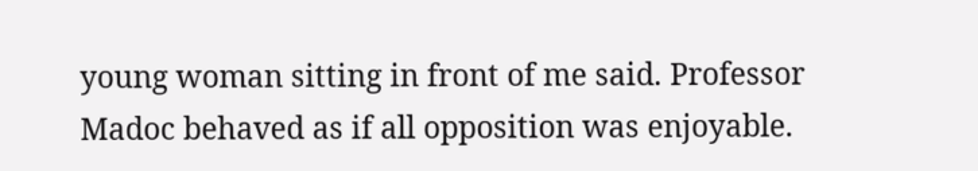young woman sitting in front of me said. Professor Madoc behaved as if all opposition was enjoyable.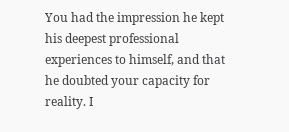You had the impression he kept his deepest professional experiences to himself, and that he doubted your capacity for reality. I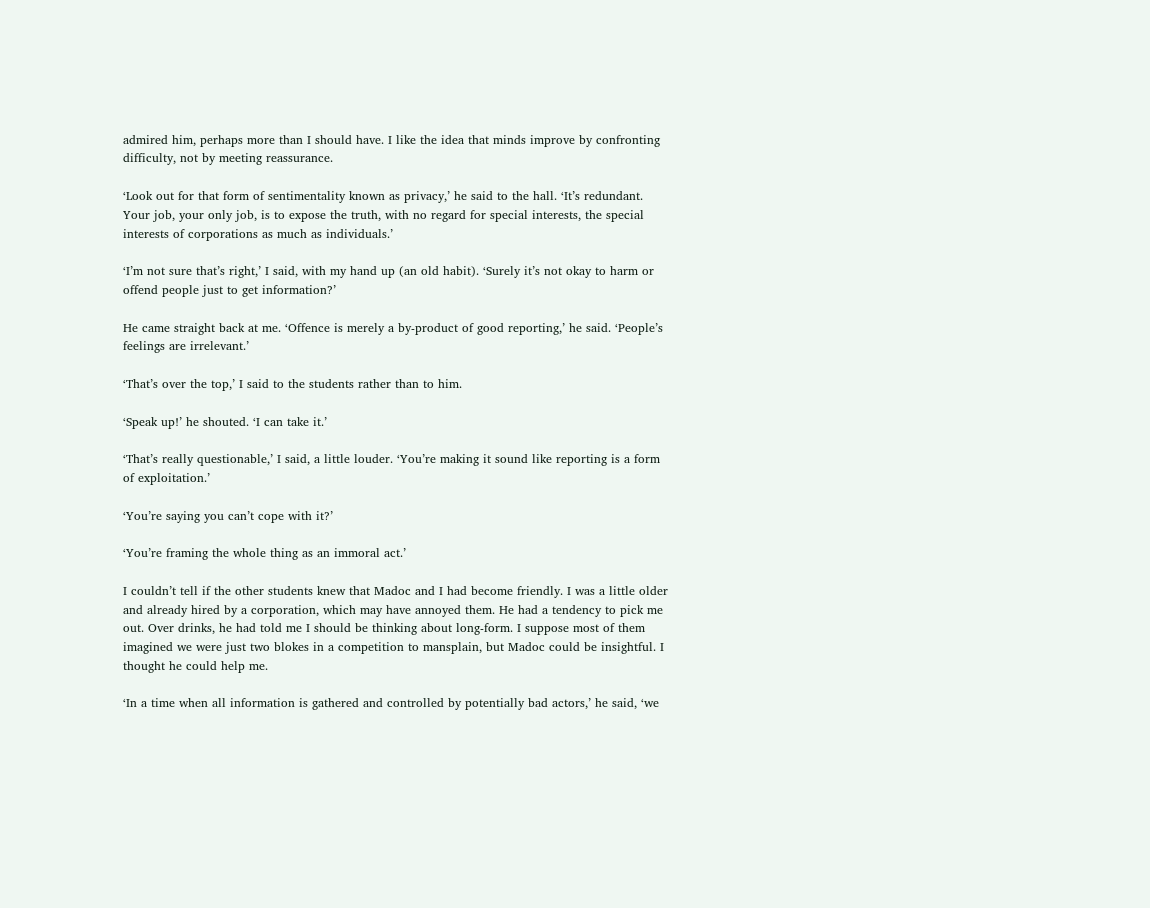admired him, perhaps more than I should have. I like the idea that minds improve by confronting difficulty, not by meeting reassurance.

‘Look out for that form of sentimentality known as privacy,’ he said to the hall. ‘It’s redundant. Your job, your only job, is to expose the truth, with no regard for special interests, the special interests of corporations as much as individuals.’

‘I’m not sure that’s right,’ I said, with my hand up (an old habit). ‘Surely it’s not okay to harm or offend people just to get information?’

He came straight back at me. ‘Offence is merely a by-product of good reporting,’ he said. ‘People’s feelings are irrelevant.’

‘That’s over the top,’ I said to the students rather than to him.

‘Speak up!’ he shouted. ‘I can take it.’

‘That’s really questionable,’ I said, a little louder. ‘You’re making it sound like reporting is a form of exploitation.’

‘You’re saying you can’t cope with it?’

‘You’re framing the whole thing as an immoral act.’

I couldn’t tell if the other students knew that Madoc and I had become friendly. I was a little older and already hired by a corporation, which may have annoyed them. He had a tendency to pick me out. Over drinks, he had told me I should be thinking about long-form. I suppose most of them imagined we were just two blokes in a competition to mansplain, but Madoc could be insightful. I thought he could help me.

‘In a time when all information is gathered and controlled by potentially bad actors,’ he said, ‘we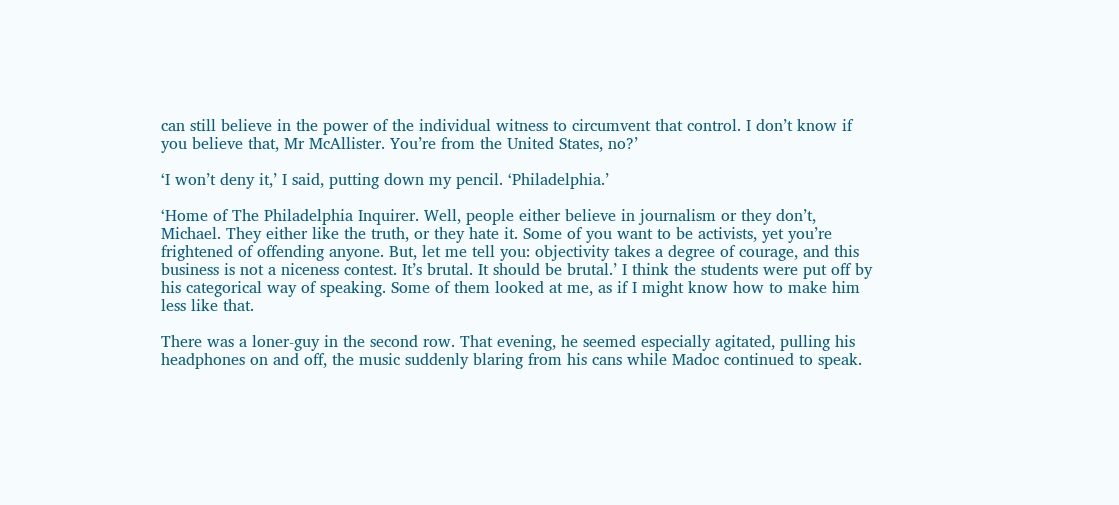can still believe in the power of the individual witness to circumvent that control. I don’t know if you believe that, Mr McAllister. You’re from the United States, no?’

‘I won’t deny it,’ I said, putting down my pencil. ‘Philadelphia.’

‘Home of The Philadelphia Inquirer. Well, people either believe in journalism or they don’t, Michael. They either like the truth, or they hate it. Some of you want to be activists, yet you’re frightened of offending anyone. But, let me tell you: objectivity takes a degree of courage, and this business is not a niceness contest. It’s brutal. It should be brutal.’ I think the students were put off by his categorical way of speaking. Some of them looked at me, as if I might know how to make him less like that.

There was a loner-guy in the second row. That evening, he seemed especially agitated, pulling his headphones on and off, the music suddenly blaring from his cans while Madoc continued to speak.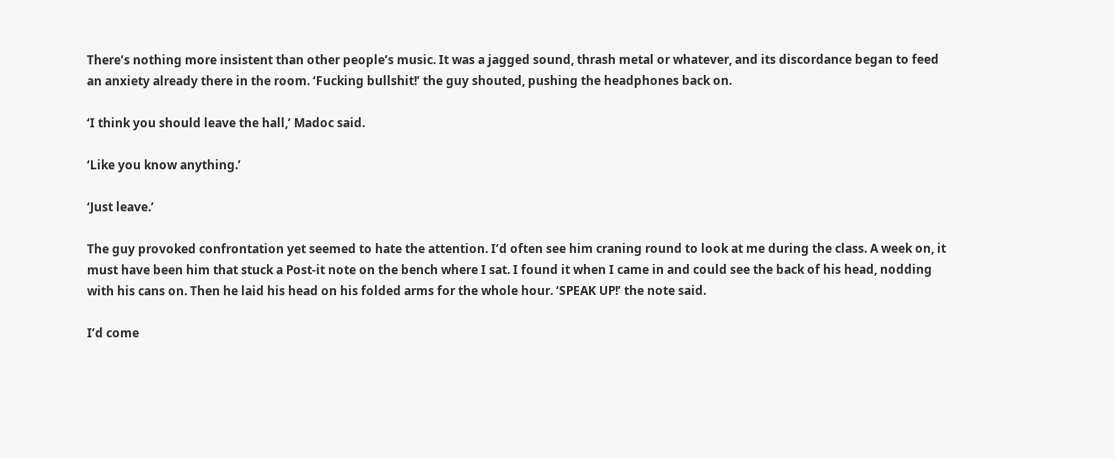There’s nothing more insistent than other people’s music. It was a jagged sound, thrash metal or whatever, and its discordance began to feed an anxiety already there in the room. ‘Fucking bullshit!’ the guy shouted, pushing the headphones back on.

‘I think you should leave the hall,’ Madoc said.

‘Like you know anything.’

‘Just leave.’

The guy provoked confrontation yet seemed to hate the attention. I’d often see him craning round to look at me during the class. A week on, it must have been him that stuck a Post-it note on the bench where I sat. I found it when I came in and could see the back of his head, nodding with his cans on. Then he laid his head on his folded arms for the whole hour. ‘SPEAK UP!’ the note said.

I’d come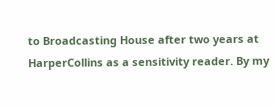to Broadcasting House after two years at HarperCollins as a sensitivity reader. By my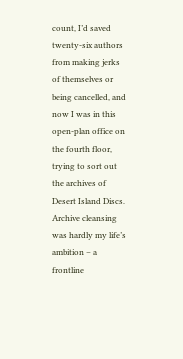count, I’d saved twenty-six authors from making jerks of themselves or being cancelled, and now I was in this open-plan office on the fourth floor, trying to sort out the archives of Desert Island Discs. Archive cleansing was hardly my life’s ambition – a frontline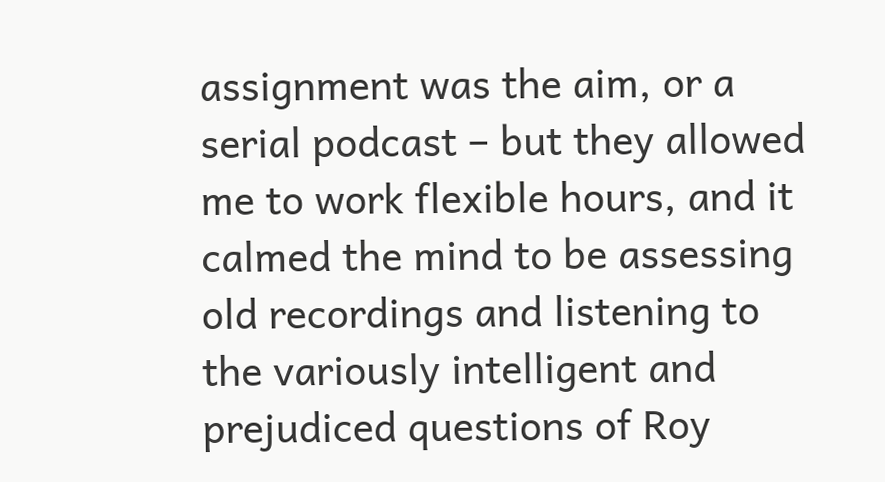assignment was the aim, or a serial podcast – but they allowed me to work flexible hours, and it calmed the mind to be assessing old recordings and listening to the variously intelligent and prejudiced questions of Roy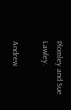Plomley and Sue Lawley.

Andrew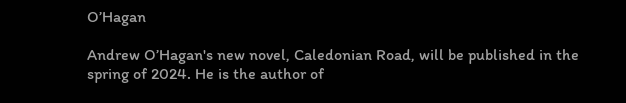O’Hagan

Andrew O’Hagan's new novel, Caledonian Road, will be published in the spring of 2024. He is the author of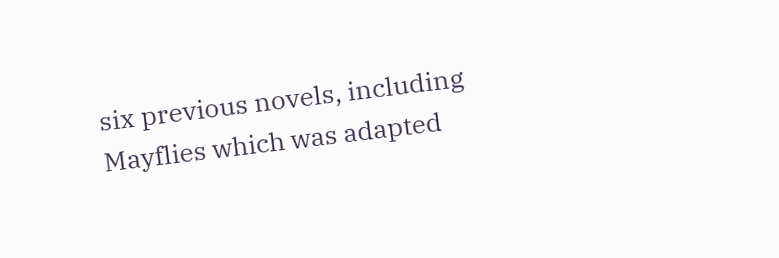six previous novels, including Mayflies which was adapted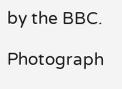by the BBC.

Photograph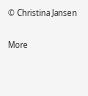© Christina Jansen

More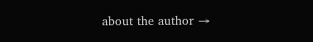about the author →